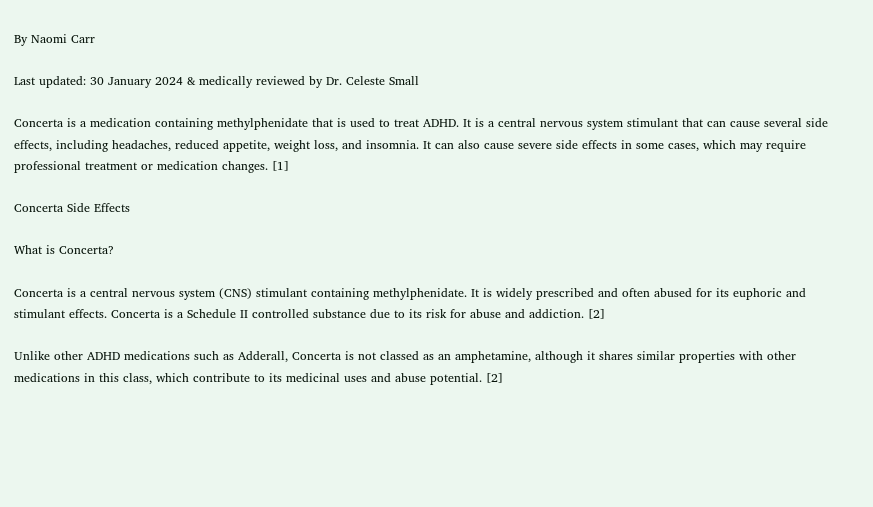By Naomi Carr

Last updated: 30 January 2024 & medically reviewed by Dr. Celeste Small

Concerta is a medication containing methylphenidate that is used to treat ADHD. It is a central nervous system stimulant that can cause several side effects, including headaches, reduced appetite, weight loss, and insomnia. It can also cause severe side effects in some cases, which may require professional treatment or medication changes. [1]

Concerta Side Effects

What is Concerta?

Concerta is a central nervous system (CNS) stimulant containing methylphenidate. It is widely prescribed and often abused for its euphoric and stimulant effects. Concerta is a Schedule II controlled substance due to its risk for abuse and addiction. [2]

Unlike other ADHD medications such as Adderall, Concerta is not classed as an amphetamine, although it shares similar properties with other medications in this class, which contribute to its medicinal uses and abuse potential. [2]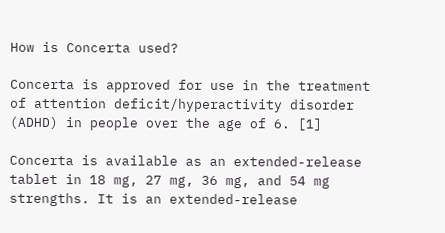How is Concerta used?

Concerta is approved for use in the treatment of attention deficit/hyperactivity disorder (ADHD) in people over the age of 6. [1]

Concerta is available as an extended-release tablet in 18 mg, 27 mg, 36 mg, and 54 mg strengths. It is an extended-release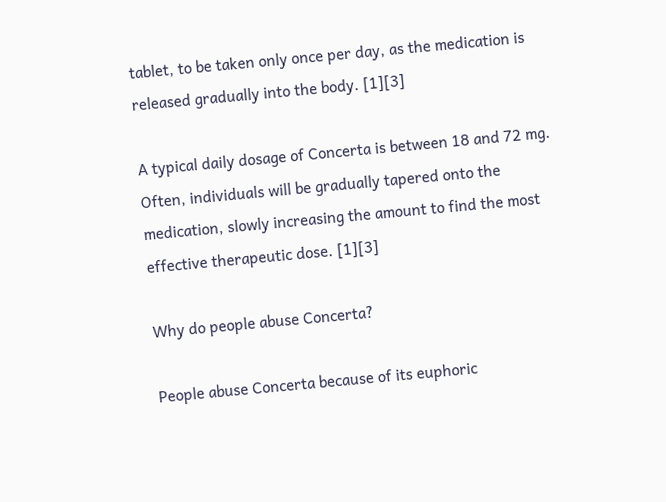tablet, to be taken only once per day, as the medication is released gradually into the body. [1][3]

A typical daily dosage of Concerta is between 18 and 72 mg. Often, individuals will be gradually tapered onto the medication, slowly increasing the amount to find the most effective therapeutic dose. [1][3]

Why do people abuse Concerta?

People abuse Concerta because of its euphoric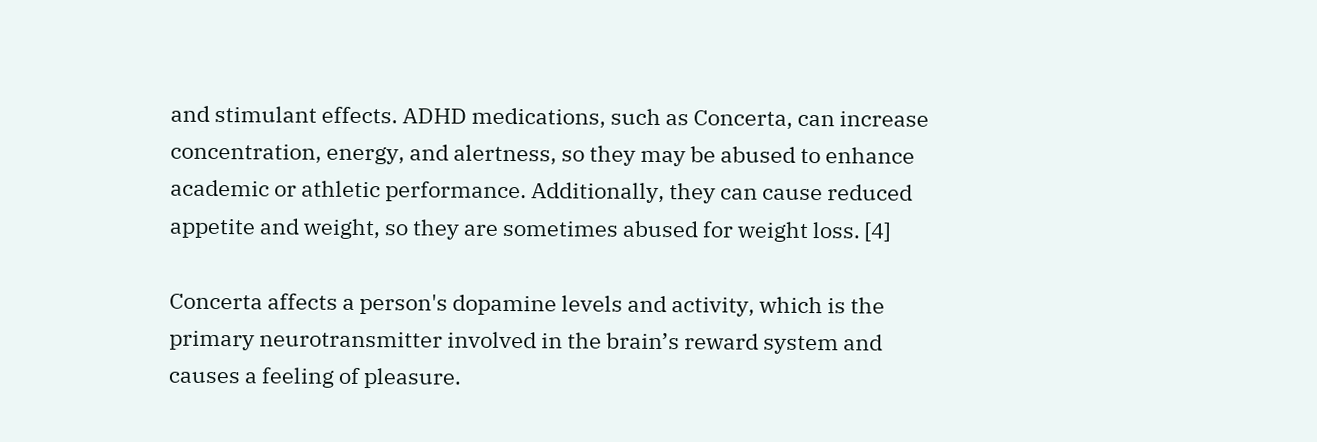and stimulant effects. ADHD medications, such as Concerta, can increase concentration, energy, and alertness, so they may be abused to enhance academic or athletic performance. Additionally, they can cause reduced appetite and weight, so they are sometimes abused for weight loss. [4]

Concerta affects a person's dopamine levels and activity, which is the primary neurotransmitter involved in the brain’s reward system and causes a feeling of pleasure.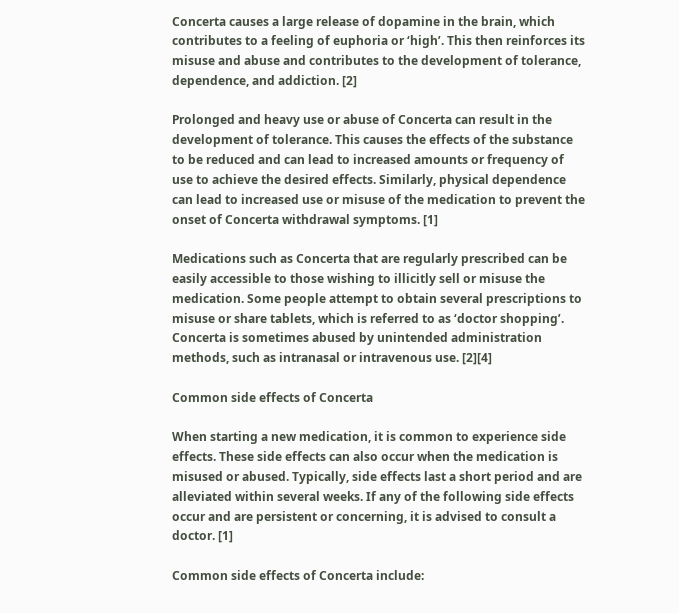Concerta causes a large release of dopamine in the brain, which contributes to a feeling of euphoria or ‘high’. This then reinforces its misuse and abuse and contributes to the development of tolerance, dependence, and addiction. [2]

Prolonged and heavy use or abuse of Concerta can result in the development of tolerance. This causes the effects of the substance to be reduced and can lead to increased amounts or frequency of use to achieve the desired effects. Similarly, physical dependence can lead to increased use or misuse of the medication to prevent the onset of Concerta withdrawal symptoms. [1]

Medications such as Concerta that are regularly prescribed can be easily accessible to those wishing to illicitly sell or misuse the medication. Some people attempt to obtain several prescriptions to misuse or share tablets, which is referred to as ‘doctor shopping’. Concerta is sometimes abused by unintended administration methods, such as intranasal or intravenous use. [2][4]

Common side effects of Concerta

When starting a new medication, it is common to experience side effects. These side effects can also occur when the medication is misused or abused. Typically, side effects last a short period and are alleviated within several weeks. If any of the following side effects occur and are persistent or concerning, it is advised to consult a doctor. [1]

Common side effects of Concerta include: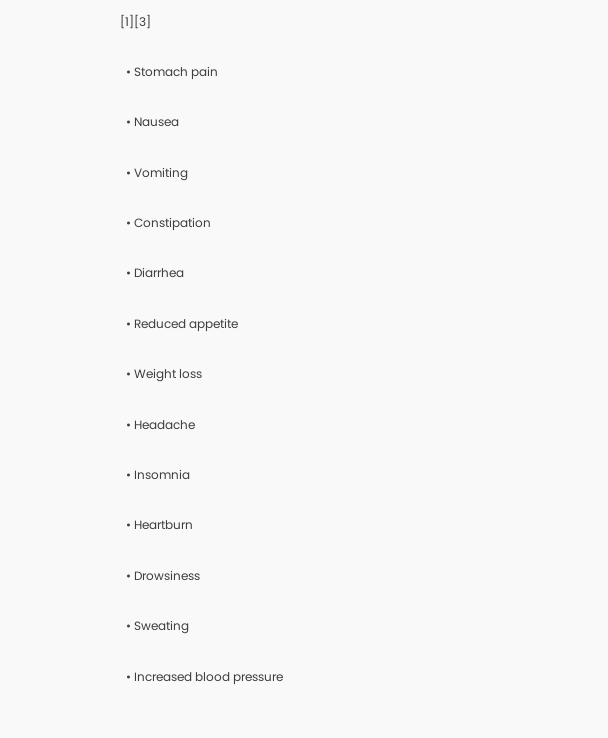[1][3]

  • Stomach pain

  • Nausea

  • Vomiting

  • Constipation

  • Diarrhea

  • Reduced appetite

  • Weight loss

  • Headache

  • Insomnia

  • Heartburn

  • Drowsiness

  • Sweating

  • Increased blood pressure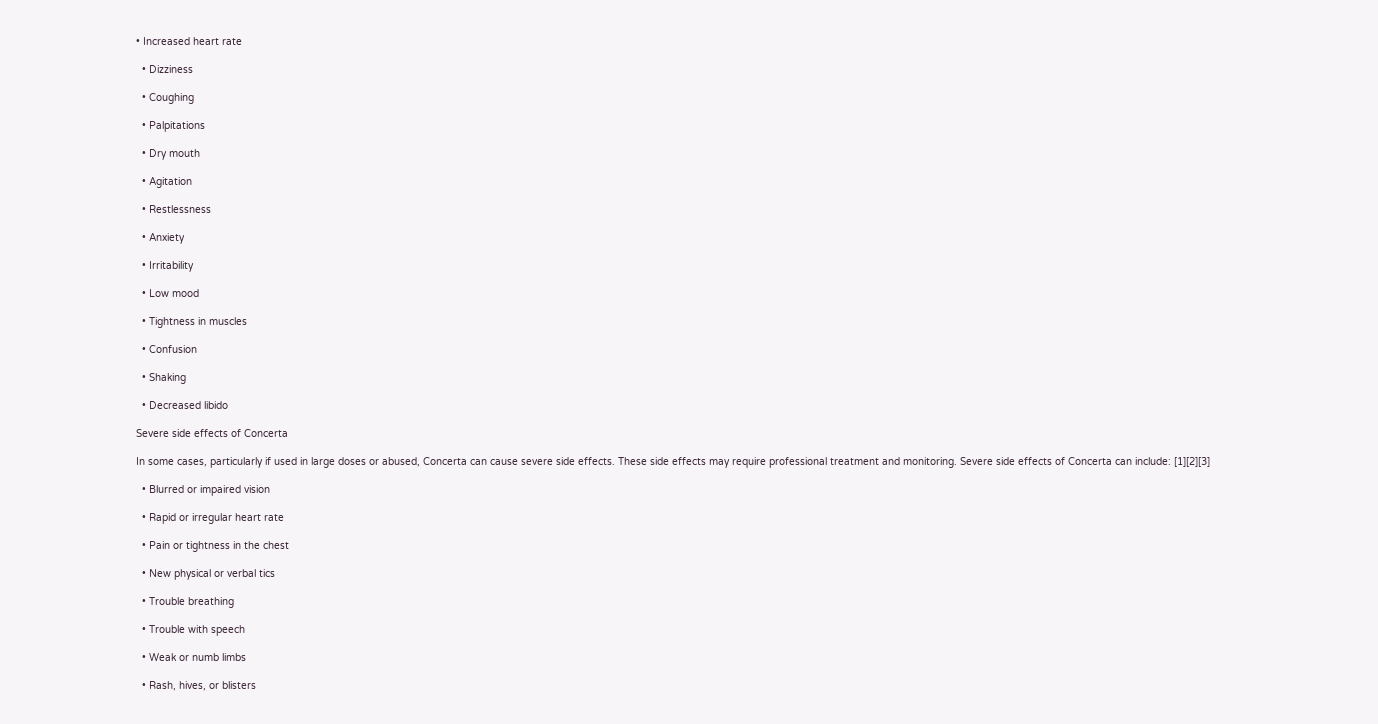• Increased heart rate

  • Dizziness

  • Coughing

  • Palpitations

  • Dry mouth

  • Agitation

  • Restlessness

  • Anxiety

  • Irritability

  • Low mood

  • Tightness in muscles

  • Confusion

  • Shaking

  • Decreased libido

Severe side effects of Concerta

In some cases, particularly if used in large doses or abused, Concerta can cause severe side effects. These side effects may require professional treatment and monitoring. Severe side effects of Concerta can include: [1][2][3]

  • Blurred or impaired vision

  • Rapid or irregular heart rate

  • Pain or tightness in the chest

  • New physical or verbal tics

  • Trouble breathing

  • Trouble with speech

  • Weak or numb limbs

  • Rash, hives, or blisters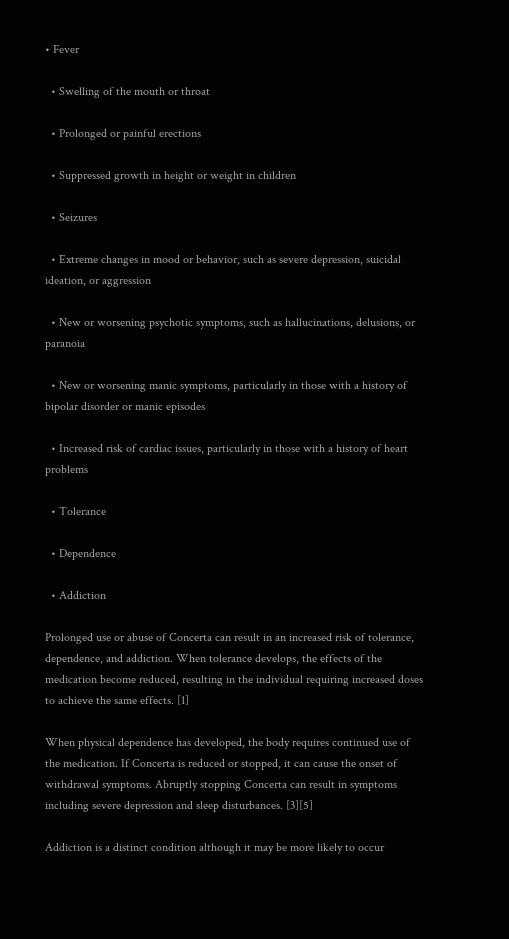• Fever

  • Swelling of the mouth or throat

  • Prolonged or painful erections

  • Suppressed growth in height or weight in children

  • Seizures

  • Extreme changes in mood or behavior, such as severe depression, suicidal ideation, or aggression

  • New or worsening psychotic symptoms, such as hallucinations, delusions, or paranoia

  • New or worsening manic symptoms, particularly in those with a history of bipolar disorder or manic episodes

  • Increased risk of cardiac issues, particularly in those with a history of heart problems

  • Tolerance

  • Dependence

  • Addiction

Prolonged use or abuse of Concerta can result in an increased risk of tolerance, dependence, and addiction. When tolerance develops, the effects of the medication become reduced, resulting in the individual requiring increased doses to achieve the same effects. [1]

When physical dependence has developed, the body requires continued use of the medication. If Concerta is reduced or stopped, it can cause the onset of withdrawal symptoms. Abruptly stopping Concerta can result in symptoms including severe depression and sleep disturbances. [3][5]

Addiction is a distinct condition although it may be more likely to occur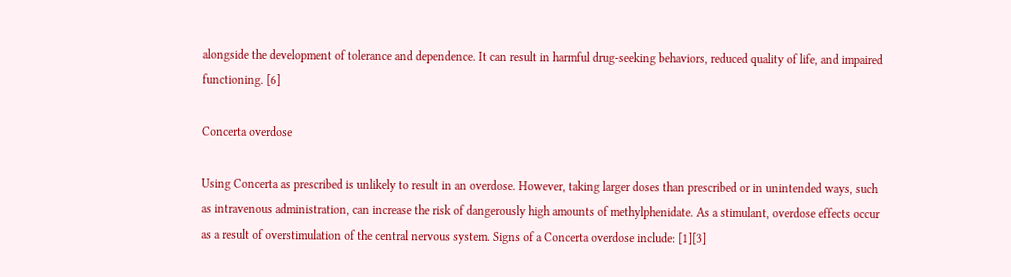alongside the development of tolerance and dependence. It can result in harmful drug-seeking behaviors, reduced quality of life, and impaired functioning. [6]

Concerta overdose

Using Concerta as prescribed is unlikely to result in an overdose. However, taking larger doses than prescribed or in unintended ways, such as intravenous administration, can increase the risk of dangerously high amounts of methylphenidate. As a stimulant, overdose effects occur as a result of overstimulation of the central nervous system. Signs of a Concerta overdose include: [1][3]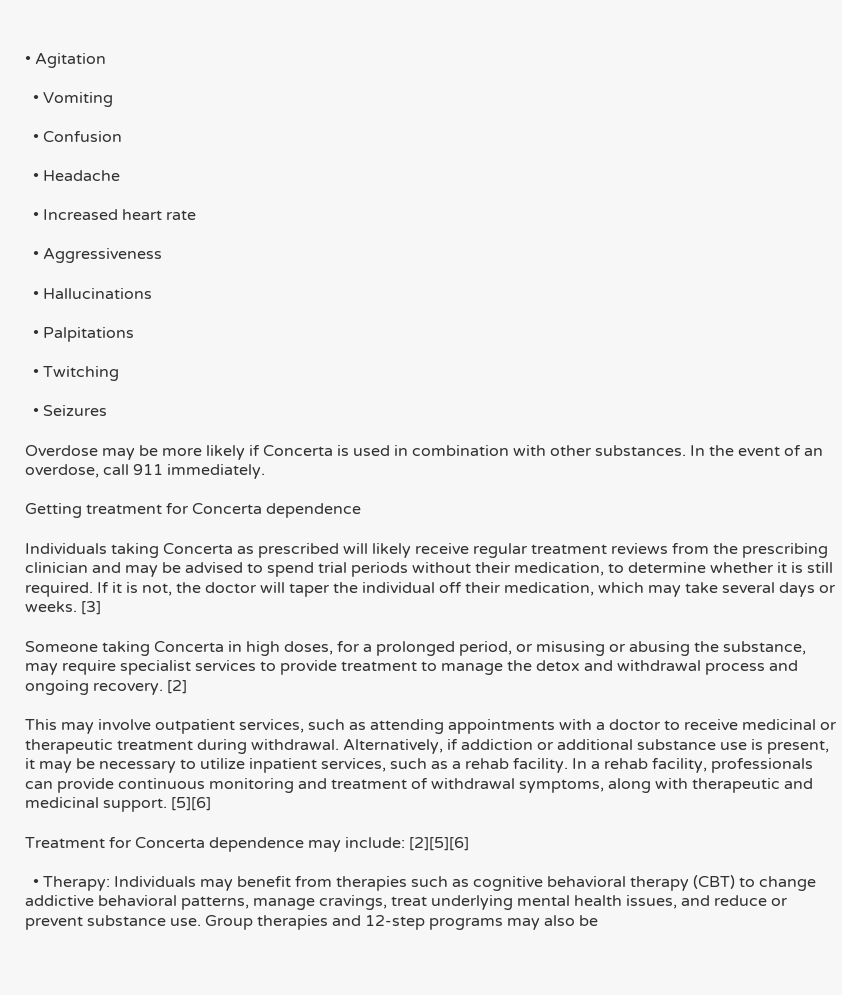• Agitation

  • Vomiting

  • Confusion

  • Headache

  • Increased heart rate

  • Aggressiveness

  • Hallucinations

  • Palpitations

  • Twitching

  • Seizures

Overdose may be more likely if Concerta is used in combination with other substances. In the event of an overdose, call 911 immediately.

Getting treatment for Concerta dependence

Individuals taking Concerta as prescribed will likely receive regular treatment reviews from the prescribing clinician and may be advised to spend trial periods without their medication, to determine whether it is still required. If it is not, the doctor will taper the individual off their medication, which may take several days or weeks. [3]

Someone taking Concerta in high doses, for a prolonged period, or misusing or abusing the substance, may require specialist services to provide treatment to manage the detox and withdrawal process and ongoing recovery. [2]

This may involve outpatient services, such as attending appointments with a doctor to receive medicinal or therapeutic treatment during withdrawal. Alternatively, if addiction or additional substance use is present, it may be necessary to utilize inpatient services, such as a rehab facility. In a rehab facility, professionals can provide continuous monitoring and treatment of withdrawal symptoms, along with therapeutic and medicinal support. [5][6]

Treatment for Concerta dependence may include: [2][5][6]

  • Therapy: Individuals may benefit from therapies such as cognitive behavioral therapy (CBT) to change addictive behavioral patterns, manage cravings, treat underlying mental health issues, and reduce or prevent substance use. Group therapies and 12-step programs may also be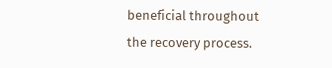beneficial throughout the recovery process.